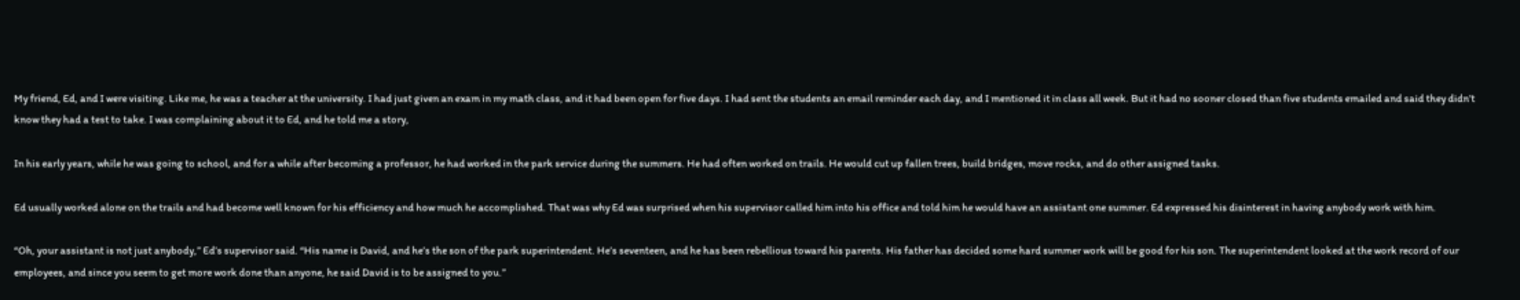My friend, Ed, and I were visiting. Like me, he was a teacher at the university. I had just given an exam in my math class, and it had been open for five days. I had sent the students an email reminder each day, and I mentioned it in class all week. But it had no sooner closed than five students emailed and said they didn’t know they had a test to take. I was complaining about it to Ed, and he told me a story,

In his early years, while he was going to school, and for a while after becoming a professor, he had worked in the park service during the summers. He had often worked on trails. He would cut up fallen trees, build bridges, move rocks, and do other assigned tasks.

Ed usually worked alone on the trails and had become well known for his efficiency and how much he accomplished. That was why Ed was surprised when his supervisor called him into his office and told him he would have an assistant one summer. Ed expressed his disinterest in having anybody work with him.

“Oh, your assistant is not just anybody,” Ed’s supervisor said. “His name is David, and he’s the son of the park superintendent. He’s seventeen, and he has been rebellious toward his parents. His father has decided some hard summer work will be good for his son. The superintendent looked at the work record of our employees, and since you seem to get more work done than anyone, he said David is to be assigned to you.”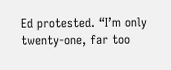Ed protested. “I’m only twenty-one, far too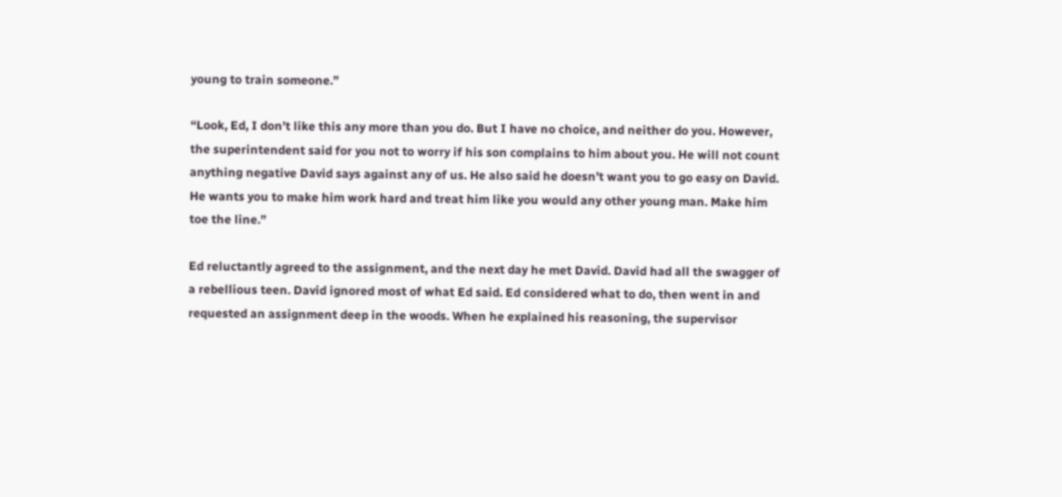young to train someone.”

“Look, Ed, I don’t like this any more than you do. But I have no choice, and neither do you. However, the superintendent said for you not to worry if his son complains to him about you. He will not count anything negative David says against any of us. He also said he doesn’t want you to go easy on David. He wants you to make him work hard and treat him like you would any other young man. Make him toe the line.”

Ed reluctantly agreed to the assignment, and the next day he met David. David had all the swagger of a rebellious teen. David ignored most of what Ed said. Ed considered what to do, then went in and requested an assignment deep in the woods. When he explained his reasoning, the supervisor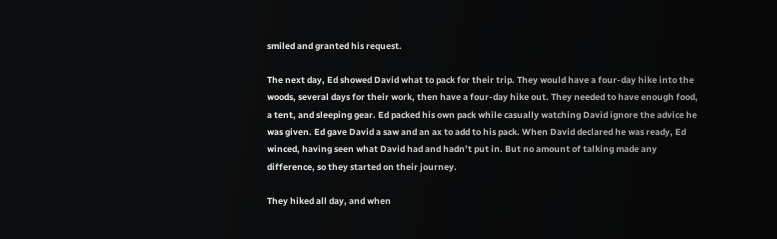smiled and granted his request.

The next day, Ed showed David what to pack for their trip. They would have a four-day hike into the woods, several days for their work, then have a four-day hike out. They needed to have enough food, a tent, and sleeping gear. Ed packed his own pack while casually watching David ignore the advice he was given. Ed gave David a saw and an ax to add to his pack. When David declared he was ready, Ed winced, having seen what David had and hadn’t put in. But no amount of talking made any difference, so they started on their journey.

They hiked all day, and when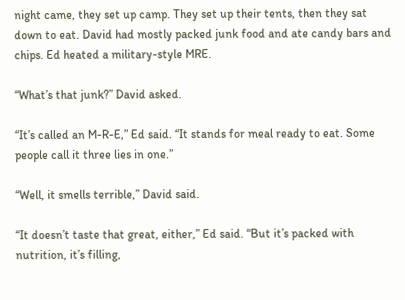night came, they set up camp. They set up their tents, then they sat down to eat. David had mostly packed junk food and ate candy bars and chips. Ed heated a military-style MRE.

“What’s that junk?” David asked.

“It’s called an M-R-E,” Ed said. “It stands for meal ready to eat. Some people call it three lies in one.”

“Well, it smells terrible,” David said.

“It doesn’t taste that great, either,” Ed said. “But it’s packed with nutrition, it’s filling,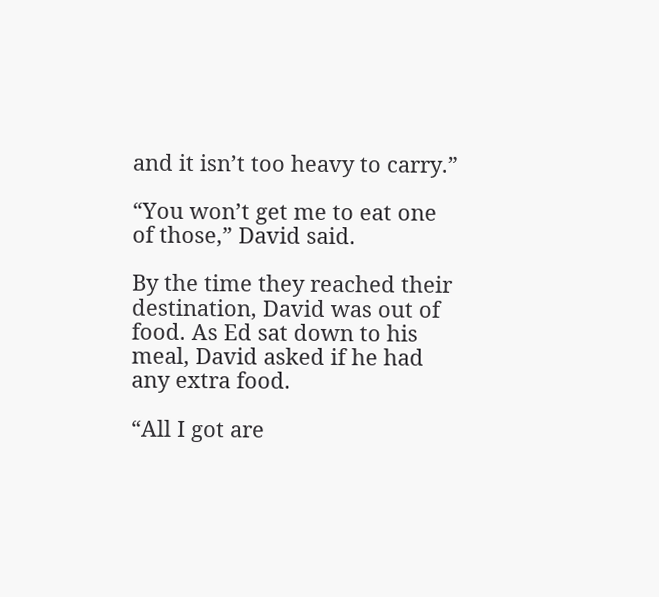and it isn’t too heavy to carry.”

“You won’t get me to eat one of those,” David said.

By the time they reached their destination, David was out of food. As Ed sat down to his meal, David asked if he had any extra food.

“All I got are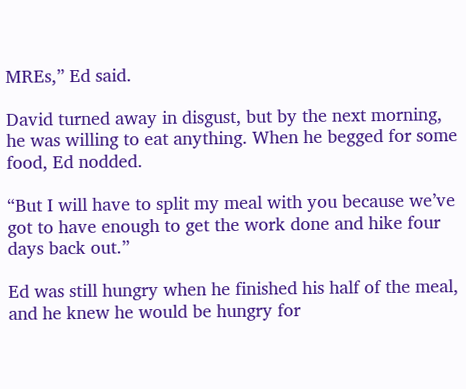MREs,” Ed said.

David turned away in disgust, but by the next morning, he was willing to eat anything. When he begged for some food, Ed nodded.

“But I will have to split my meal with you because we’ve got to have enough to get the work done and hike four days back out.”

Ed was still hungry when he finished his half of the meal, and he knew he would be hungry for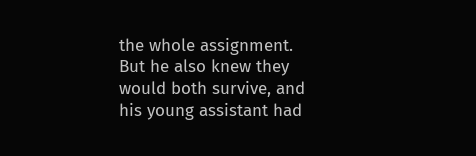the whole assignment. But he also knew they would both survive, and his young assistant had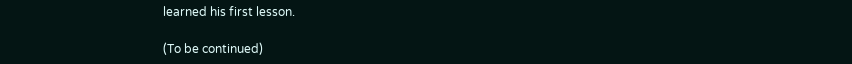learned his first lesson.

(To be continued)